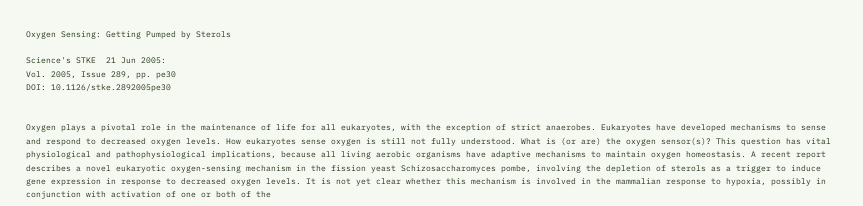Oxygen Sensing: Getting Pumped by Sterols

Science's STKE  21 Jun 2005:
Vol. 2005, Issue 289, pp. pe30
DOI: 10.1126/stke.2892005pe30


Oxygen plays a pivotal role in the maintenance of life for all eukaryotes, with the exception of strict anaerobes. Eukaryotes have developed mechanisms to sense and respond to decreased oxygen levels. How eukaryotes sense oxygen is still not fully understood. What is (or are) the oxygen sensor(s)? This question has vital physiological and pathophysiological implications, because all living aerobic organisms have adaptive mechanisms to maintain oxygen homeostasis. A recent report describes a novel eukaryotic oxygen-sensing mechanism in the fission yeast Schizosaccharomyces pombe, involving the depletion of sterols as a trigger to induce gene expression in response to decreased oxygen levels. It is not yet clear whether this mechanism is involved in the mammalian response to hypoxia, possibly in conjunction with activation of one or both of the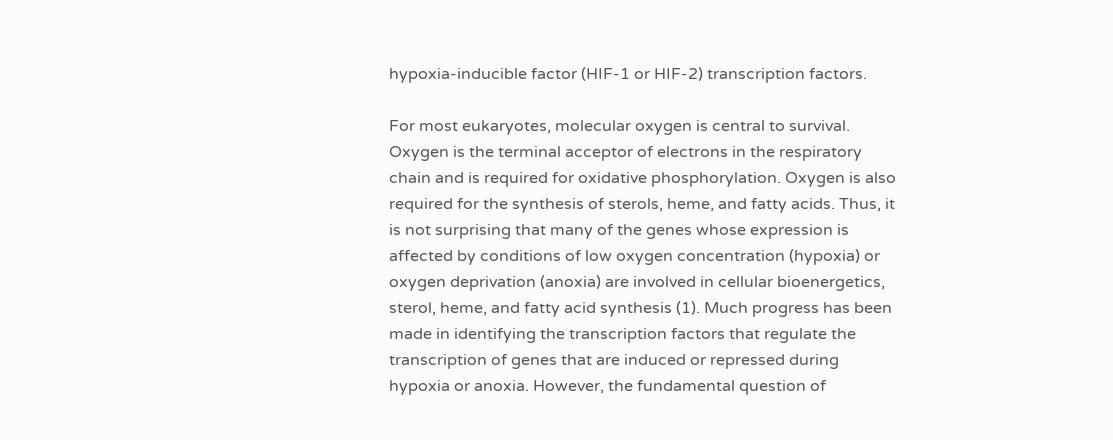hypoxia-inducible factor (HIF-1 or HIF-2) transcription factors.

For most eukaryotes, molecular oxygen is central to survival. Oxygen is the terminal acceptor of electrons in the respiratory chain and is required for oxidative phosphorylation. Oxygen is also required for the synthesis of sterols, heme, and fatty acids. Thus, it is not surprising that many of the genes whose expression is affected by conditions of low oxygen concentration (hypoxia) or oxygen deprivation (anoxia) are involved in cellular bioenergetics, sterol, heme, and fatty acid synthesis (1). Much progress has been made in identifying the transcription factors that regulate the transcription of genes that are induced or repressed during hypoxia or anoxia. However, the fundamental question of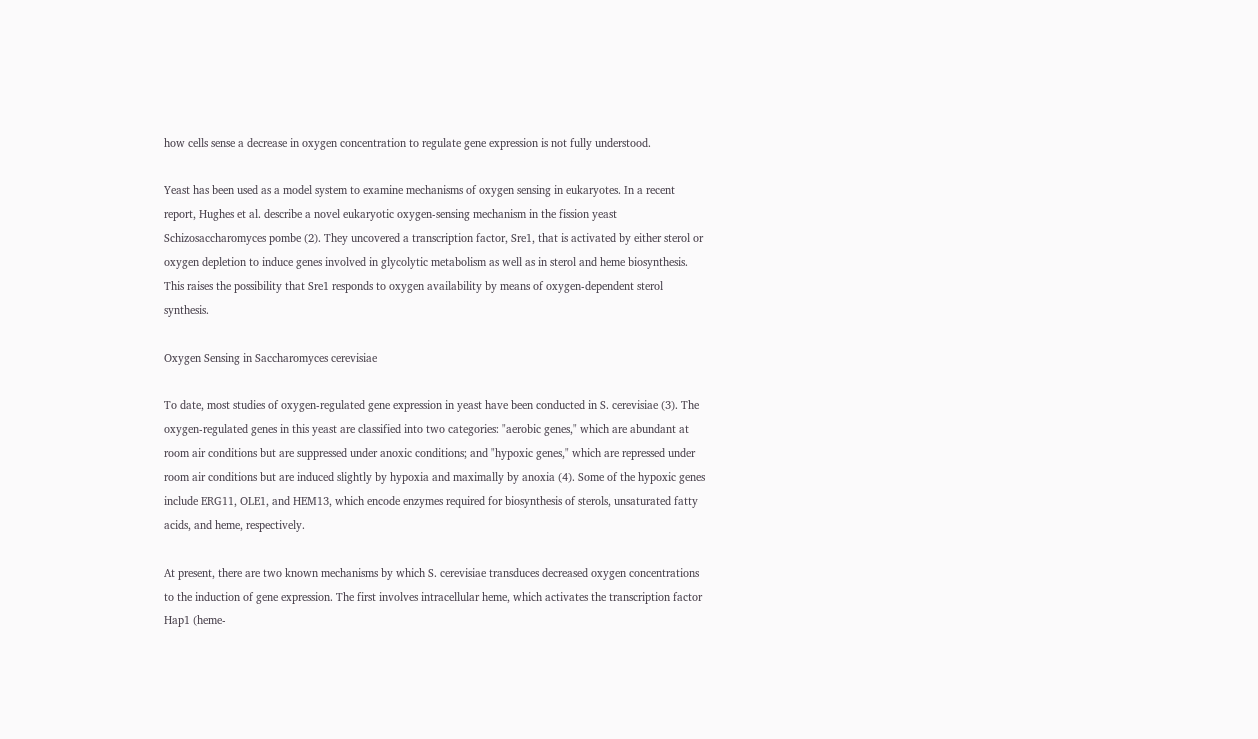how cells sense a decrease in oxygen concentration to regulate gene expression is not fully understood.

Yeast has been used as a model system to examine mechanisms of oxygen sensing in eukaryotes. In a recent report, Hughes et al. describe a novel eukaryotic oxygen-sensing mechanism in the fission yeast Schizosaccharomyces pombe (2). They uncovered a transcription factor, Sre1, that is activated by either sterol or oxygen depletion to induce genes involved in glycolytic metabolism as well as in sterol and heme biosynthesis. This raises the possibility that Sre1 responds to oxygen availability by means of oxygen-dependent sterol synthesis.

Oxygen Sensing in Saccharomyces cerevisiae

To date, most studies of oxygen-regulated gene expression in yeast have been conducted in S. cerevisiae (3). The oxygen-regulated genes in this yeast are classified into two categories: "aerobic genes," which are abundant at room air conditions but are suppressed under anoxic conditions; and "hypoxic genes," which are repressed under room air conditions but are induced slightly by hypoxia and maximally by anoxia (4). Some of the hypoxic genes include ERG11, OLE1, and HEM13, which encode enzymes required for biosynthesis of sterols, unsaturated fatty acids, and heme, respectively.

At present, there are two known mechanisms by which S. cerevisiae transduces decreased oxygen concentrations to the induction of gene expression. The first involves intracellular heme, which activates the transcription factor Hap1 (heme-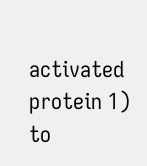activated protein 1) to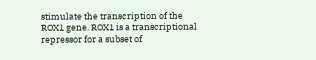stimulate the transcription of the ROX1 gene. ROX1 is a transcriptional repressor for a subset of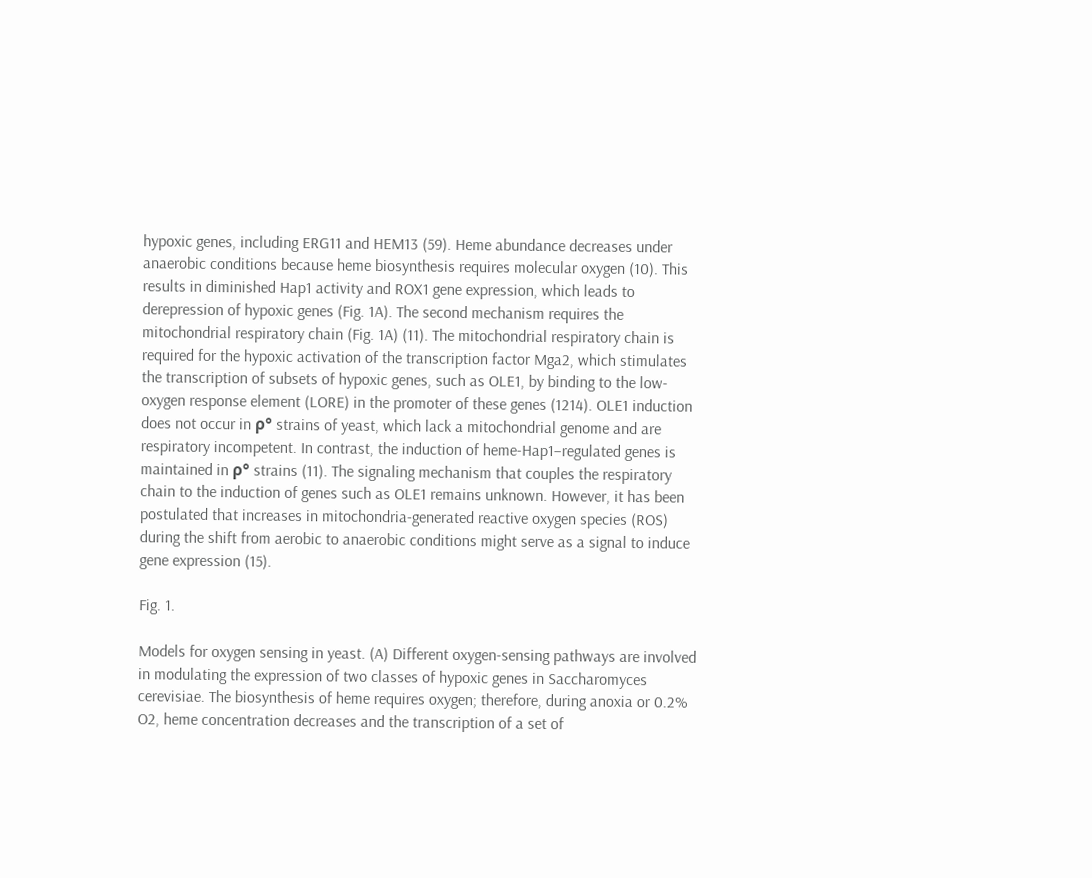hypoxic genes, including ERG11 and HEM13 (59). Heme abundance decreases under anaerobic conditions because heme biosynthesis requires molecular oxygen (10). This results in diminished Hap1 activity and ROX1 gene expression, which leads to derepression of hypoxic genes (Fig. 1A). The second mechanism requires the mitochondrial respiratory chain (Fig. 1A) (11). The mitochondrial respiratory chain is required for the hypoxic activation of the transcription factor Mga2, which stimulates the transcription of subsets of hypoxic genes, such as OLE1, by binding to the low-oxygen response element (LORE) in the promoter of these genes (1214). OLE1 induction does not occur in ρ° strains of yeast, which lack a mitochondrial genome and are respiratory incompetent. In contrast, the induction of heme-Hap1–regulated genes is maintained in ρ° strains (11). The signaling mechanism that couples the respiratory chain to the induction of genes such as OLE1 remains unknown. However, it has been postulated that increases in mitochondria-generated reactive oxygen species (ROS) during the shift from aerobic to anaerobic conditions might serve as a signal to induce gene expression (15).

Fig. 1.

Models for oxygen sensing in yeast. (A) Different oxygen-sensing pathways are involved in modulating the expression of two classes of hypoxic genes in Saccharomyces cerevisiae. The biosynthesis of heme requires oxygen; therefore, during anoxia or 0.2% O2, heme concentration decreases and the transcription of a set of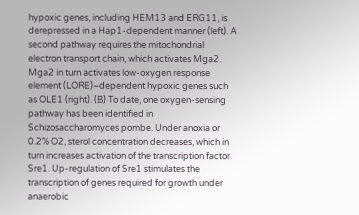hypoxic genes, including HEM13 and ERG11, is derepressed in a Hap1-dependent manner (left). A second pathway requires the mitochondrial electron transport chain, which activates Mga2. Mga2 in turn activates low-oxygen response element (LORE)–dependent hypoxic genes such as OLE1 (right). (B) To date, one oxygen-sensing pathway has been identified in Schizosaccharomyces pombe. Under anoxia or 0.2% O2, sterol concentration decreases, which in turn increases activation of the transcription factor Sre1. Up-regulation of Sre1 stimulates the transcription of genes required for growth under anaerobic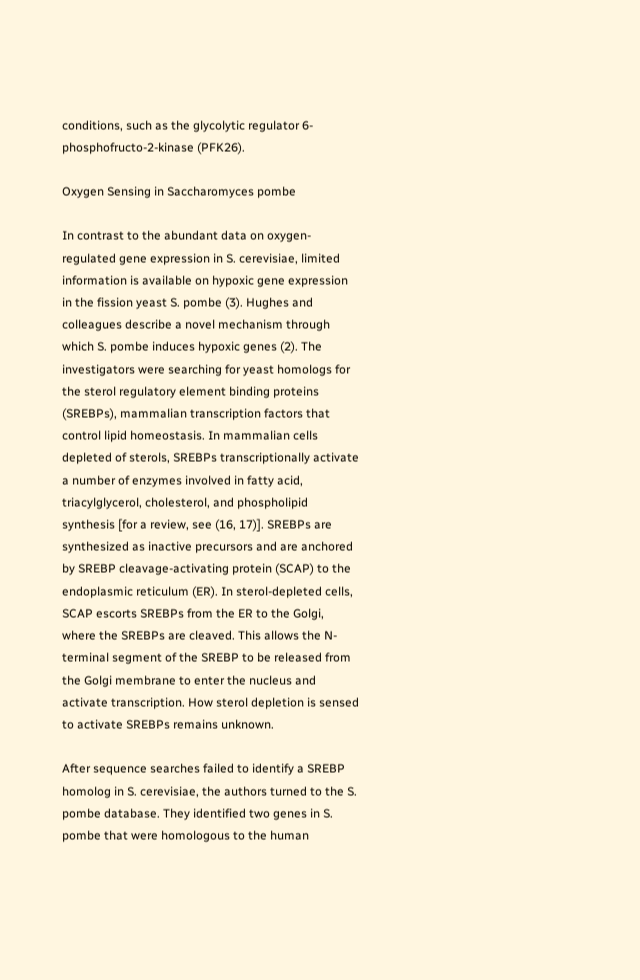conditions, such as the glycolytic regulator 6-phosphofructo-2-kinase (PFK26).

Oxygen Sensing in Saccharomyces pombe

In contrast to the abundant data on oxygen-regulated gene expression in S. cerevisiae, limited information is available on hypoxic gene expression in the fission yeast S. pombe (3). Hughes and colleagues describe a novel mechanism through which S. pombe induces hypoxic genes (2). The investigators were searching for yeast homologs for the sterol regulatory element binding proteins (SREBPs), mammalian transcription factors that control lipid homeostasis. In mammalian cells depleted of sterols, SREBPs transcriptionally activate a number of enzymes involved in fatty acid, triacylglycerol, cholesterol, and phospholipid synthesis [for a review, see (16, 17)]. SREBPs are synthesized as inactive precursors and are anchored by SREBP cleavage-activating protein (SCAP) to the endoplasmic reticulum (ER). In sterol-depleted cells, SCAP escorts SREBPs from the ER to the Golgi, where the SREBPs are cleaved. This allows the N-terminal segment of the SREBP to be released from the Golgi membrane to enter the nucleus and activate transcription. How sterol depletion is sensed to activate SREBPs remains unknown.

After sequence searches failed to identify a SREBP homolog in S. cerevisiae, the authors turned to the S. pombe database. They identified two genes in S. pombe that were homologous to the human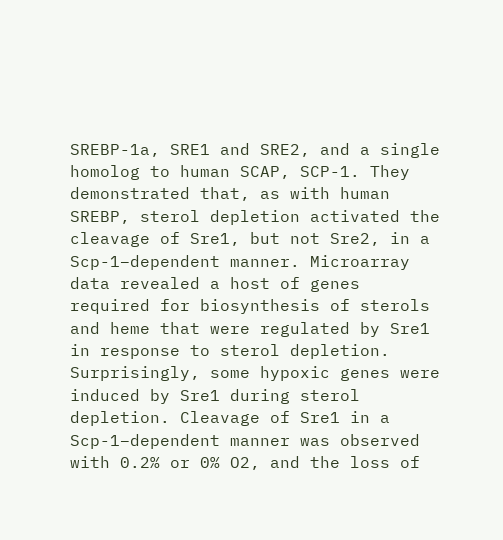SREBP-1a, SRE1 and SRE2, and a single homolog to human SCAP, SCP-1. They demonstrated that, as with human SREBP, sterol depletion activated the cleavage of Sre1, but not Sre2, in a Scp-1–dependent manner. Microarray data revealed a host of genes required for biosynthesis of sterols and heme that were regulated by Sre1 in response to sterol depletion. Surprisingly, some hypoxic genes were induced by Sre1 during sterol depletion. Cleavage of Sre1 in a Scp-1–dependent manner was observed with 0.2% or 0% O2, and the loss of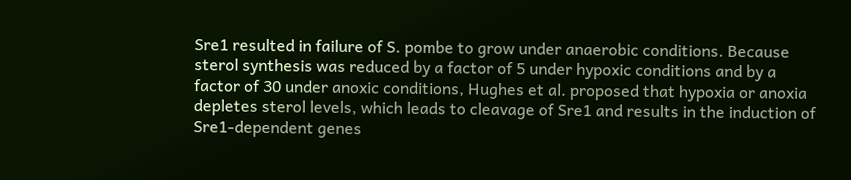Sre1 resulted in failure of S. pombe to grow under anaerobic conditions. Because sterol synthesis was reduced by a factor of 5 under hypoxic conditions and by a factor of 30 under anoxic conditions, Hughes et al. proposed that hypoxia or anoxia depletes sterol levels, which leads to cleavage of Sre1 and results in the induction of Sre1-dependent genes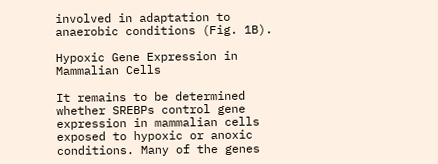involved in adaptation to anaerobic conditions (Fig. 1B).

Hypoxic Gene Expression in Mammalian Cells

It remains to be determined whether SREBPs control gene expression in mammalian cells exposed to hypoxic or anoxic conditions. Many of the genes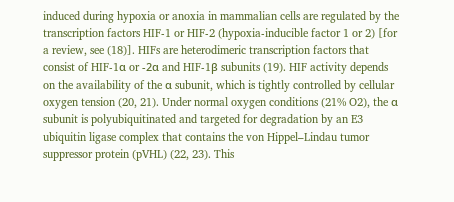induced during hypoxia or anoxia in mammalian cells are regulated by the transcription factors HIF-1 or HIF-2 (hypoxia-inducible factor 1 or 2) [for a review, see (18)]. HIFs are heterodimeric transcription factors that consist of HIF-1α or -2α and HIF-1β subunits (19). HIF activity depends on the availability of the α subunit, which is tightly controlled by cellular oxygen tension (20, 21). Under normal oxygen conditions (21% O2), the α subunit is polyubiquitinated and targeted for degradation by an E3 ubiquitin ligase complex that contains the von Hippel–Lindau tumor suppressor protein (pVHL) (22, 23). This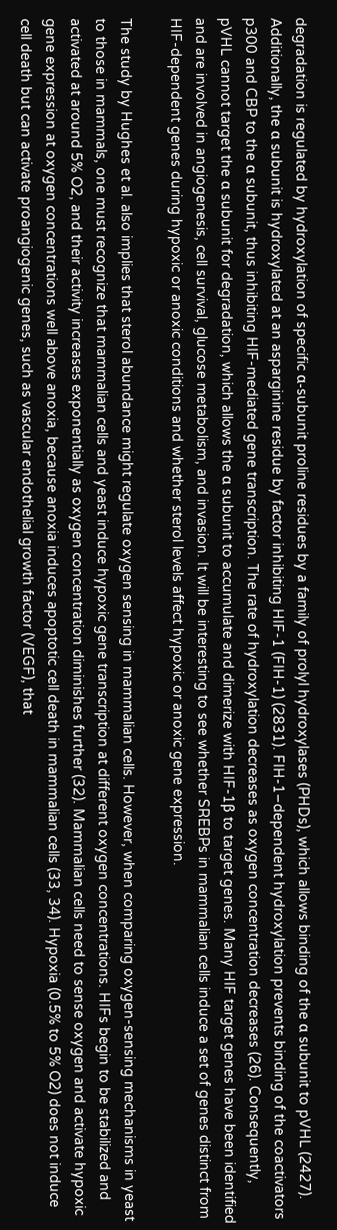degradation is regulated by hydroxylation of specific α-subunit proline residues by a family of prolyl hydroxylases (PHDs), which allows binding of the α subunit to pVHL (2427). Additionally, the α subunit is hydroxylated at an asparginine residue by factor inhibiting HIF-1 (FIH-1) (2831). FIH-1–dependent hydroxylation prevents binding of the coactivators p300 and CBP to the α subunit, thus inhibiting HIF-mediated gene transcription. The rate of hydroxylation decreases as oxygen concentration decreases (26). Consequently, pVHL cannot target the α subunit for degradation, which allows the α subunit to accumulate and dimerize with HIF-1β to target genes. Many HIF target genes have been identified and are involved in angiogenesis, cell survival, glucose metabolism, and invasion. It will be interesting to see whether SREBPs in mammalian cells induce a set of genes distinct from HIF-dependent genes during hypoxic or anoxic conditions and whether sterol levels affect hypoxic or anoxic gene expression.

The study by Hughes et al. also implies that sterol abundance might regulate oxygen sensing in mammalian cells. However, when comparing oxygen-sensing mechanisms in yeast to those in mammals, one must recognize that mammalian cells and yeast induce hypoxic gene transcription at different oxygen concentrations. HIFs begin to be stabilized and activated at around 5% O2, and their activity increases exponentially as oxygen concentration diminishes further (32). Mammalian cells need to sense oxygen and activate hypoxic gene expression at oxygen concentrations well above anoxia, because anoxia induces apoptotic cell death in mammalian cells (33, 34). Hypoxia (0.5% to 5% O2) does not induce cell death but can activate proangiogenic genes, such as vascular endothelial growth factor (VEGF), that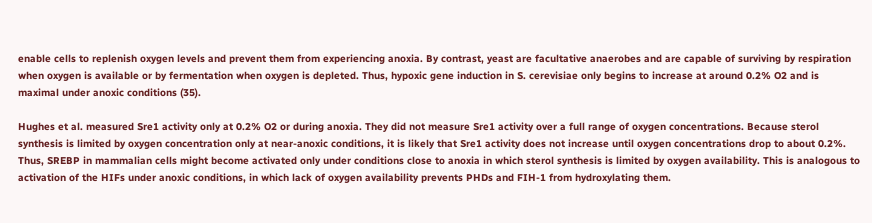enable cells to replenish oxygen levels and prevent them from experiencing anoxia. By contrast, yeast are facultative anaerobes and are capable of surviving by respiration when oxygen is available or by fermentation when oxygen is depleted. Thus, hypoxic gene induction in S. cerevisiae only begins to increase at around 0.2% O2 and is maximal under anoxic conditions (35).

Hughes et al. measured Sre1 activity only at 0.2% O2 or during anoxia. They did not measure Sre1 activity over a full range of oxygen concentrations. Because sterol synthesis is limited by oxygen concentration only at near-anoxic conditions, it is likely that Sre1 activity does not increase until oxygen concentrations drop to about 0.2%. Thus, SREBP in mammalian cells might become activated only under conditions close to anoxia in which sterol synthesis is limited by oxygen availability. This is analogous to activation of the HIFs under anoxic conditions, in which lack of oxygen availability prevents PHDs and FIH-1 from hydroxylating them.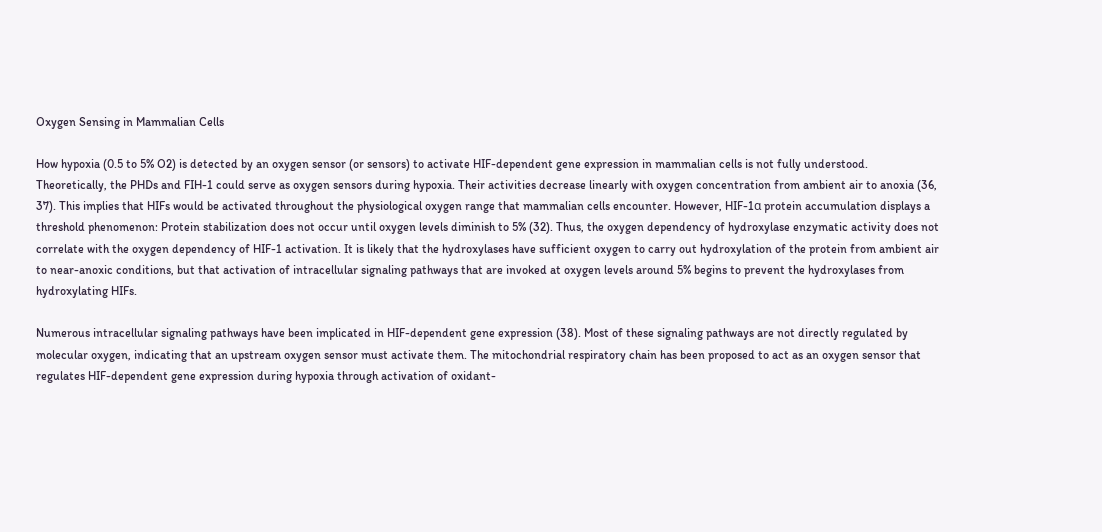Oxygen Sensing in Mammalian Cells

How hypoxia (0.5 to 5% O2) is detected by an oxygen sensor (or sensors) to activate HIF-dependent gene expression in mammalian cells is not fully understood. Theoretically, the PHDs and FIH-1 could serve as oxygen sensors during hypoxia. Their activities decrease linearly with oxygen concentration from ambient air to anoxia (36, 37). This implies that HIFs would be activated throughout the physiological oxygen range that mammalian cells encounter. However, HIF-1α protein accumulation displays a threshold phenomenon: Protein stabilization does not occur until oxygen levels diminish to 5% (32). Thus, the oxygen dependency of hydroxylase enzymatic activity does not correlate with the oxygen dependency of HIF-1 activation. It is likely that the hydroxylases have sufficient oxygen to carry out hydroxylation of the protein from ambient air to near-anoxic conditions, but that activation of intracellular signaling pathways that are invoked at oxygen levels around 5% begins to prevent the hydroxylases from hydroxylating HIFs.

Numerous intracellular signaling pathways have been implicated in HIF-dependent gene expression (38). Most of these signaling pathways are not directly regulated by molecular oxygen, indicating that an upstream oxygen sensor must activate them. The mitochondrial respiratory chain has been proposed to act as an oxygen sensor that regulates HIF-dependent gene expression during hypoxia through activation of oxidant-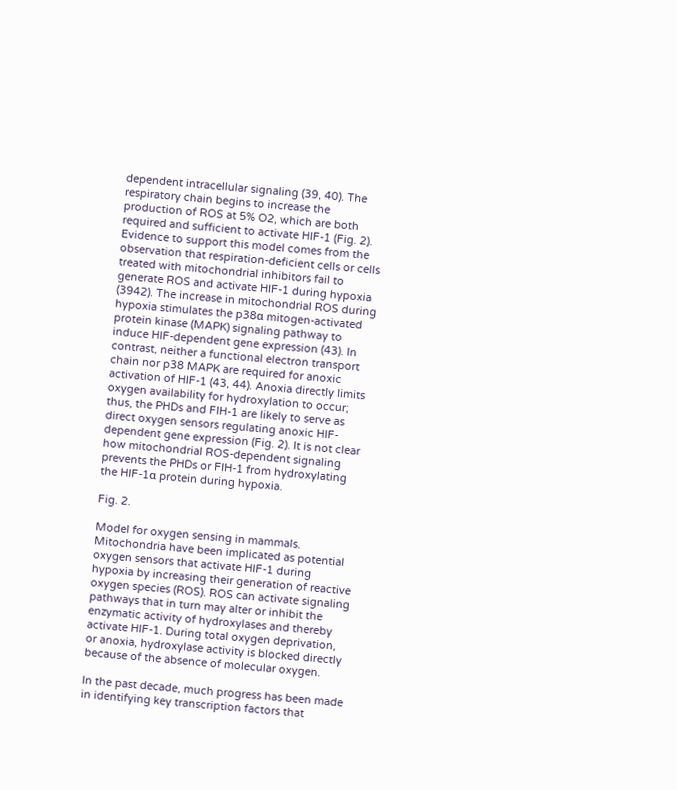dependent intracellular signaling (39, 40). The respiratory chain begins to increase the production of ROS at 5% O2, which are both required and sufficient to activate HIF-1 (Fig. 2). Evidence to support this model comes from the observation that respiration-deficient cells or cells treated with mitochondrial inhibitors fail to generate ROS and activate HIF-1 during hypoxia (3942). The increase in mitochondrial ROS during hypoxia stimulates the p38α mitogen-activated protein kinase (MAPK) signaling pathway to induce HIF-dependent gene expression (43). In contrast, neither a functional electron transport chain nor p38 MAPK are required for anoxic activation of HIF-1 (43, 44). Anoxia directly limits oxygen availability for hydroxylation to occur; thus, the PHDs and FIH-1 are likely to serve as direct oxygen sensors regulating anoxic HIF-dependent gene expression (Fig. 2). It is not clear how mitochondrial ROS-dependent signaling prevents the PHDs or FIH-1 from hydroxylating the HIF-1α protein during hypoxia.

Fig. 2.

Model for oxygen sensing in mammals. Mitochondria have been implicated as potential oxygen sensors that activate HIF-1 during hypoxia by increasing their generation of reactive oxygen species (ROS). ROS can activate signaling pathways that in turn may alter or inhibit the enzymatic activity of hydroxylases and thereby activate HIF-1. During total oxygen deprivation, or anoxia, hydroxylase activity is blocked directly because of the absence of molecular oxygen.

In the past decade, much progress has been made in identifying key transcription factors that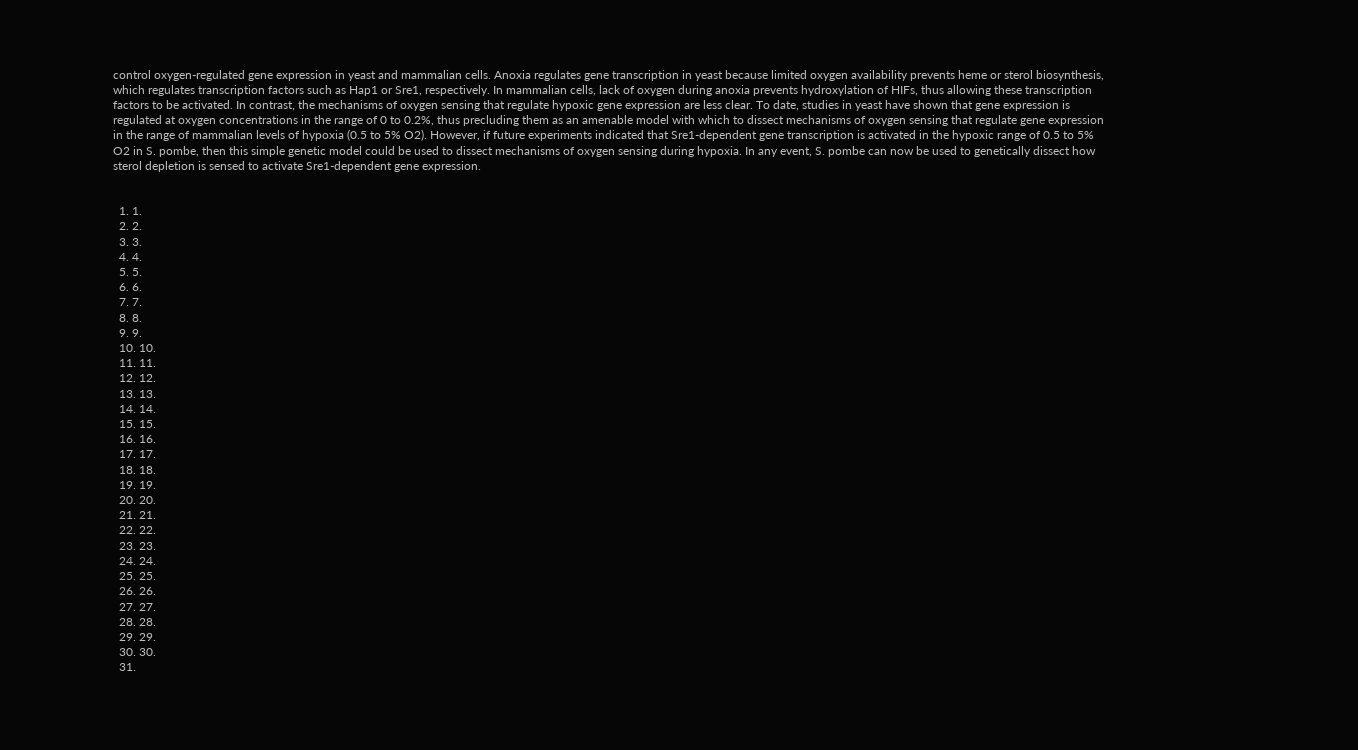control oxygen-regulated gene expression in yeast and mammalian cells. Anoxia regulates gene transcription in yeast because limited oxygen availability prevents heme or sterol biosynthesis, which regulates transcription factors such as Hap1 or Sre1, respectively. In mammalian cells, lack of oxygen during anoxia prevents hydroxylation of HIFs, thus allowing these transcription factors to be activated. In contrast, the mechanisms of oxygen sensing that regulate hypoxic gene expression are less clear. To date, studies in yeast have shown that gene expression is regulated at oxygen concentrations in the range of 0 to 0.2%, thus precluding them as an amenable model with which to dissect mechanisms of oxygen sensing that regulate gene expression in the range of mammalian levels of hypoxia (0.5 to 5% O2). However, if future experiments indicated that Sre1-dependent gene transcription is activated in the hypoxic range of 0.5 to 5% O2 in S. pombe, then this simple genetic model could be used to dissect mechanisms of oxygen sensing during hypoxia. In any event, S. pombe can now be used to genetically dissect how sterol depletion is sensed to activate Sre1-dependent gene expression.


  1. 1.
  2. 2.
  3. 3.
  4. 4.
  5. 5.
  6. 6.
  7. 7.
  8. 8.
  9. 9.
  10. 10.
  11. 11.
  12. 12.
  13. 13.
  14. 14.
  15. 15.
  16. 16.
  17. 17.
  18. 18.
  19. 19.
  20. 20.
  21. 21.
  22. 22.
  23. 23.
  24. 24.
  25. 25.
  26. 26.
  27. 27.
  28. 28.
  29. 29.
  30. 30.
  31.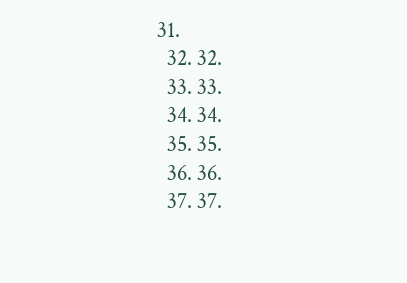31.
  32. 32.
  33. 33.
  34. 34.
  35. 35.
  36. 36.
  37. 37.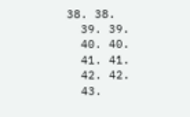38. 38.
  39. 39.
  40. 40.
  41. 41.
  42. 42.
  43.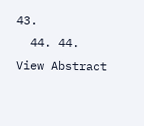43.
  44. 44.
View Abstract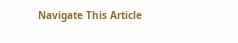Navigate This Article